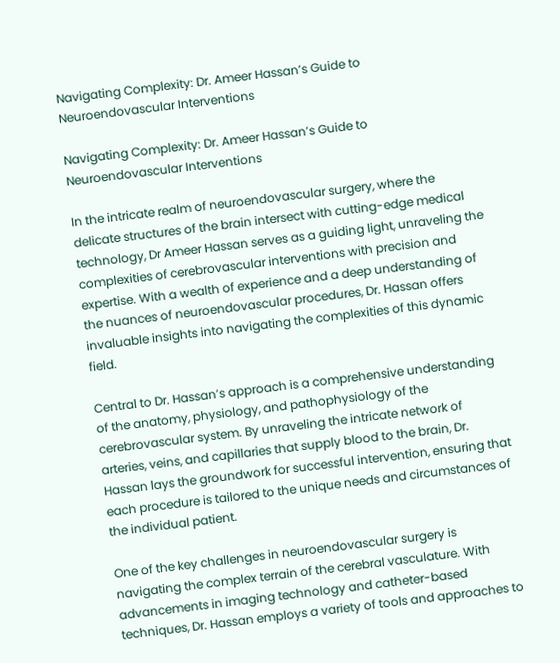Navigating Complexity: Dr. Ameer Hassan’s Guide to Neuroendovascular Interventions

Navigating Complexity: Dr. Ameer Hassan’s Guide to Neuroendovascular Interventions

In the intricate realm of neuroendovascular surgery, where the delicate structures of the brain intersect with cutting-edge medical technology, Dr Ameer Hassan serves as a guiding light, unraveling the complexities of cerebrovascular interventions with precision and expertise. With a wealth of experience and a deep understanding of the nuances of neuroendovascular procedures, Dr. Hassan offers invaluable insights into navigating the complexities of this dynamic field.

Central to Dr. Hassan’s approach is a comprehensive understanding of the anatomy, physiology, and pathophysiology of the cerebrovascular system. By unraveling the intricate network of arteries, veins, and capillaries that supply blood to the brain, Dr. Hassan lays the groundwork for successful intervention, ensuring that each procedure is tailored to the unique needs and circumstances of the individual patient.

One of the key challenges in neuroendovascular surgery is navigating the complex terrain of the cerebral vasculature. With advancements in imaging technology and catheter-based techniques, Dr. Hassan employs a variety of tools and approaches to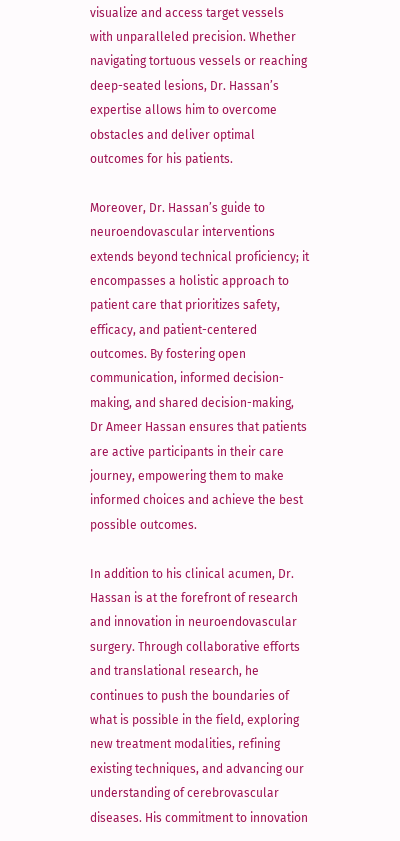visualize and access target vessels with unparalleled precision. Whether navigating tortuous vessels or reaching deep-seated lesions, Dr. Hassan’s expertise allows him to overcome obstacles and deliver optimal outcomes for his patients.

Moreover, Dr. Hassan’s guide to neuroendovascular interventions extends beyond technical proficiency; it encompasses a holistic approach to patient care that prioritizes safety, efficacy, and patient-centered outcomes. By fostering open communication, informed decision-making, and shared decision-making, Dr Ameer Hassan ensures that patients are active participants in their care journey, empowering them to make informed choices and achieve the best possible outcomes.

In addition to his clinical acumen, Dr. Hassan is at the forefront of research and innovation in neuroendovascular surgery. Through collaborative efforts and translational research, he continues to push the boundaries of what is possible in the field, exploring new treatment modalities, refining existing techniques, and advancing our understanding of cerebrovascular diseases. His commitment to innovation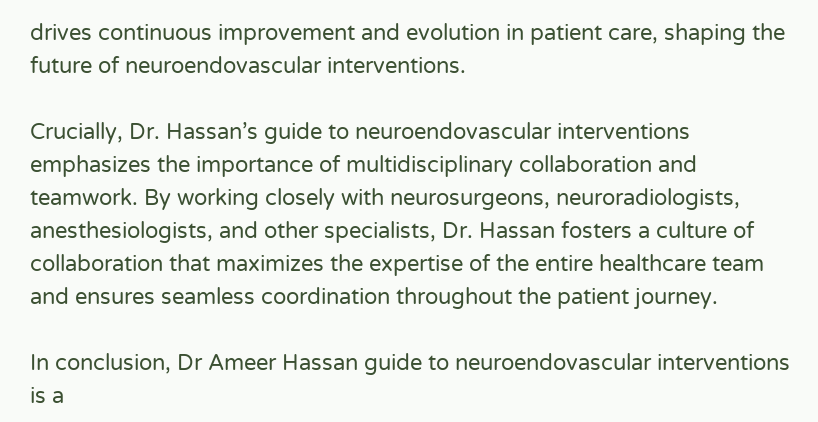drives continuous improvement and evolution in patient care, shaping the future of neuroendovascular interventions.

Crucially, Dr. Hassan’s guide to neuroendovascular interventions emphasizes the importance of multidisciplinary collaboration and teamwork. By working closely with neurosurgeons, neuroradiologists, anesthesiologists, and other specialists, Dr. Hassan fosters a culture of collaboration that maximizes the expertise of the entire healthcare team and ensures seamless coordination throughout the patient journey.

In conclusion, Dr Ameer Hassan guide to neuroendovascular interventions is a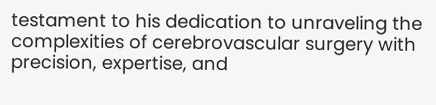testament to his dedication to unraveling the complexities of cerebrovascular surgery with precision, expertise, and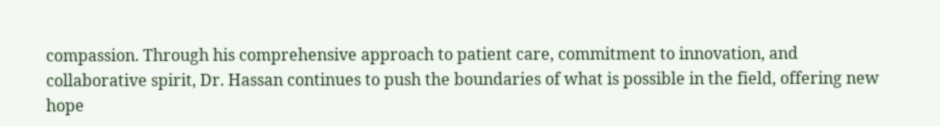compassion. Through his comprehensive approach to patient care, commitment to innovation, and collaborative spirit, Dr. Hassan continues to push the boundaries of what is possible in the field, offering new hope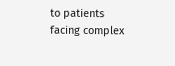to patients facing complex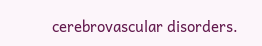cerebrovascular disorders.